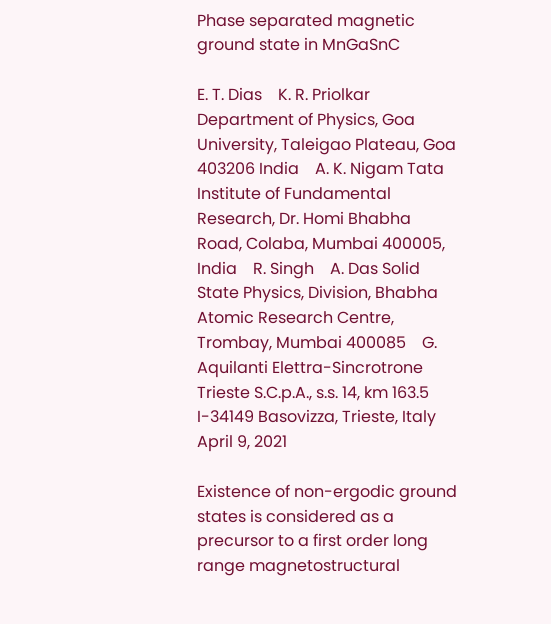Phase separated magnetic ground state in MnGaSnC

E. T. Dias    K. R. Priolkar Department of Physics, Goa University, Taleigao Plateau, Goa 403206 India    A. K. Nigam Tata Institute of Fundamental Research, Dr. Homi Bhabha Road, Colaba, Mumbai 400005, India    R. Singh    A. Das Solid State Physics, Division, Bhabha Atomic Research Centre, Trombay, Mumbai 400085    G. Aquilanti Elettra-Sincrotrone Trieste S.C.p.A., s.s. 14, km 163.5 I-34149 Basovizza, Trieste, Italy
April 9, 2021

Existence of non-ergodic ground states is considered as a precursor to a first order long range magnetostructural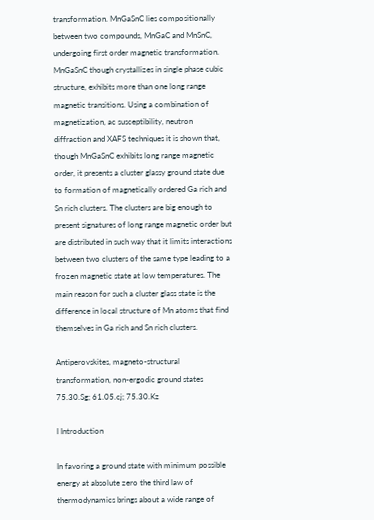transformation. MnGaSnC lies compositionally between two compounds, MnGaC and MnSnC, undergoing first order magnetic transformation. MnGaSnC though crystallizes in single phase cubic structure, exhibits more than one long range magnetic transitions. Using a combination of magnetization, ac susceptibility, neutron diffraction and XAFS techniques it is shown that, though MnGaSnC exhibits long range magnetic order, it presents a cluster glassy ground state due to formation of magnetically ordered Ga rich and Sn rich clusters. The clusters are big enough to present signatures of long range magnetic order but are distributed in such way that it limits interactions between two clusters of the same type leading to a frozen magnetic state at low temperatures. The main reason for such a cluster glass state is the difference in local structure of Mn atoms that find themselves in Ga rich and Sn rich clusters.

Antiperovskites, magneto-structural transformation, non-ergodic ground states
75.30.Sg; 61.05.cj; 75.30.Kz

I Introduction

In favoring a ground state with minimum possible energy at absolute zero the third law of thermodynamics brings about a wide range of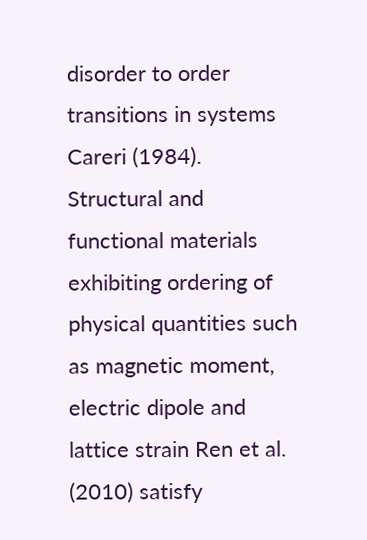disorder to order transitions in systems Careri (1984). Structural and functional materials exhibiting ordering of physical quantities such as magnetic moment, electric dipole and lattice strain Ren et al. (2010) satisfy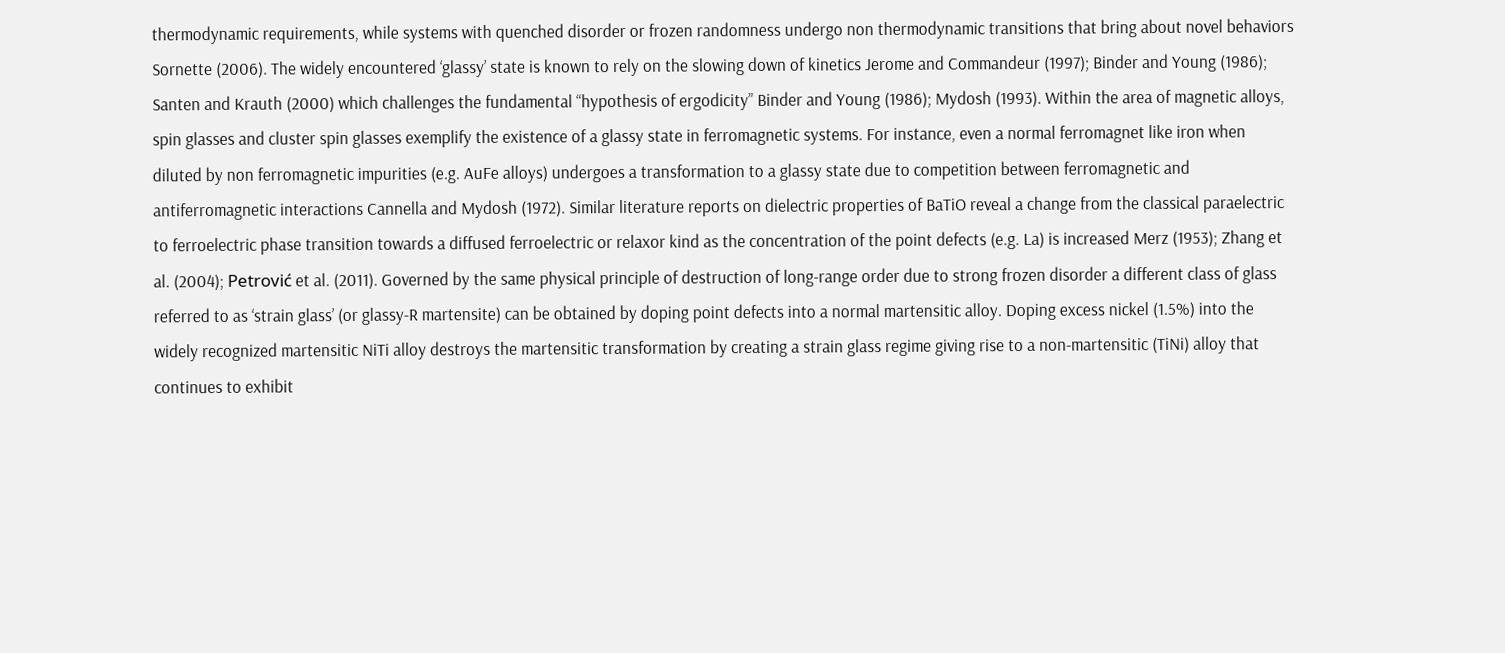thermodynamic requirements, while systems with quenched disorder or frozen randomness undergo non thermodynamic transitions that bring about novel behaviors Sornette (2006). The widely encountered ‘glassy’ state is known to rely on the slowing down of kinetics Jerome and Commandeur (1997); Binder and Young (1986); Santen and Krauth (2000) which challenges the fundamental “hypothesis of ergodicity” Binder and Young (1986); Mydosh (1993). Within the area of magnetic alloys, spin glasses and cluster spin glasses exemplify the existence of a glassy state in ferromagnetic systems. For instance, even a normal ferromagnet like iron when diluted by non ferromagnetic impurities (e.g. AuFe alloys) undergoes a transformation to a glassy state due to competition between ferromagnetic and antiferromagnetic interactions Cannella and Mydosh (1972). Similar literature reports on dielectric properties of BaTiO reveal a change from the classical paraelectric to ferroelectric phase transition towards a diffused ferroelectric or relaxor kind as the concentration of the point defects (e.g. La) is increased Merz (1953); Zhang et al. (2004); Petrović et al. (2011). Governed by the same physical principle of destruction of long-range order due to strong frozen disorder a different class of glass referred to as ‘strain glass’ (or glassy-R martensite) can be obtained by doping point defects into a normal martensitic alloy. Doping excess nickel (1.5%) into the widely recognized martensitic NiTi alloy destroys the martensitic transformation by creating a strain glass regime giving rise to a non-martensitic (TiNi) alloy that continues to exhibit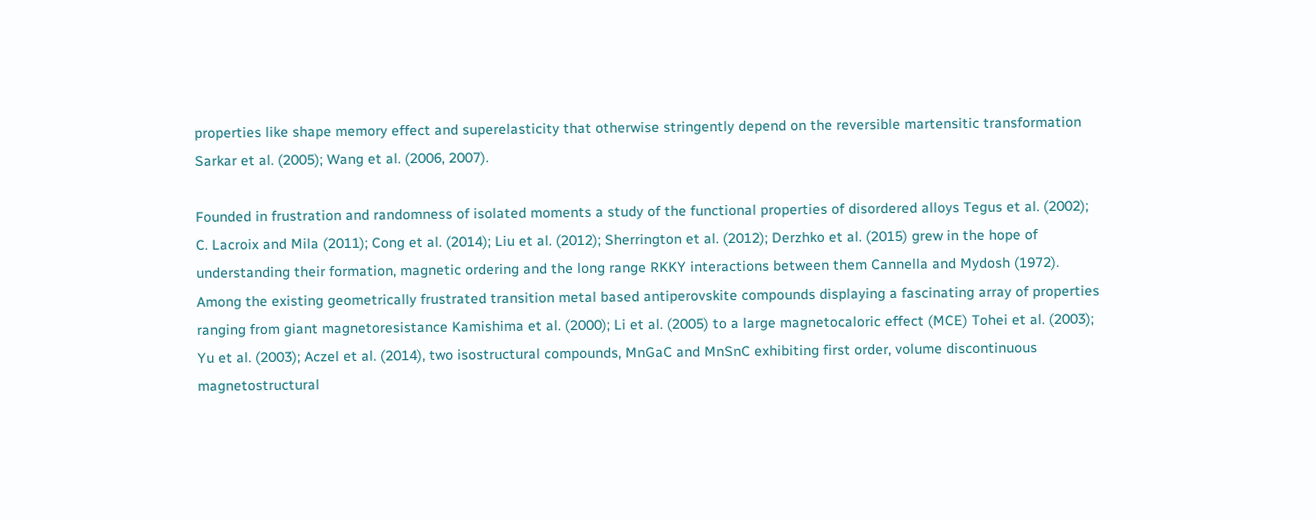properties like shape memory effect and superelasticity that otherwise stringently depend on the reversible martensitic transformation Sarkar et al. (2005); Wang et al. (2006, 2007).

Founded in frustration and randomness of isolated moments a study of the functional properties of disordered alloys Tegus et al. (2002); C. Lacroix and Mila (2011); Cong et al. (2014); Liu et al. (2012); Sherrington et al. (2012); Derzhko et al. (2015) grew in the hope of understanding their formation, magnetic ordering and the long range RKKY interactions between them Cannella and Mydosh (1972). Among the existing geometrically frustrated transition metal based antiperovskite compounds displaying a fascinating array of properties ranging from giant magnetoresistance Kamishima et al. (2000); Li et al. (2005) to a large magnetocaloric effect (MCE) Tohei et al. (2003); Yu et al. (2003); Aczel et al. (2014), two isostructural compounds, MnGaC and MnSnC exhibiting first order, volume discontinuous magnetostructural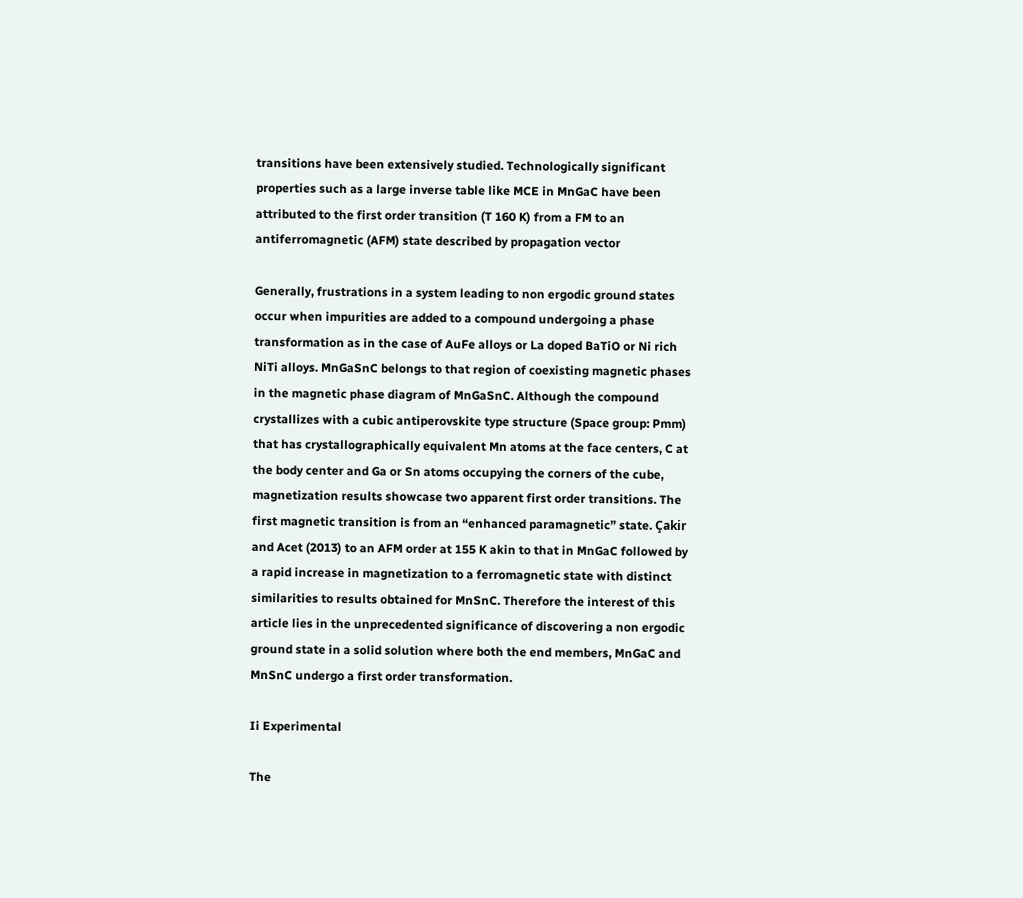transitions have been extensively studied. Technologically significant properties such as a large inverse table like MCE in MnGaC have been attributed to the first order transition (T 160 K) from a FM to an antiferromagnetic (AFM) state described by propagation vector

Generally, frustrations in a system leading to non ergodic ground states occur when impurities are added to a compound undergoing a phase transformation as in the case of AuFe alloys or La doped BaTiO or Ni rich NiTi alloys. MnGaSnC belongs to that region of coexisting magnetic phases in the magnetic phase diagram of MnGaSnC. Although the compound crystallizes with a cubic antiperovskite type structure (Space group: Pmm) that has crystallographically equivalent Mn atoms at the face centers, C at the body center and Ga or Sn atoms occupying the corners of the cube, magnetization results showcase two apparent first order transitions. The first magnetic transition is from an “enhanced paramagnetic” state. Çakir and Acet (2013) to an AFM order at 155 K akin to that in MnGaC followed by a rapid increase in magnetization to a ferromagnetic state with distinct similarities to results obtained for MnSnC. Therefore the interest of this article lies in the unprecedented significance of discovering a non ergodic ground state in a solid solution where both the end members, MnGaC and MnSnC undergo a first order transformation.

Ii Experimental

The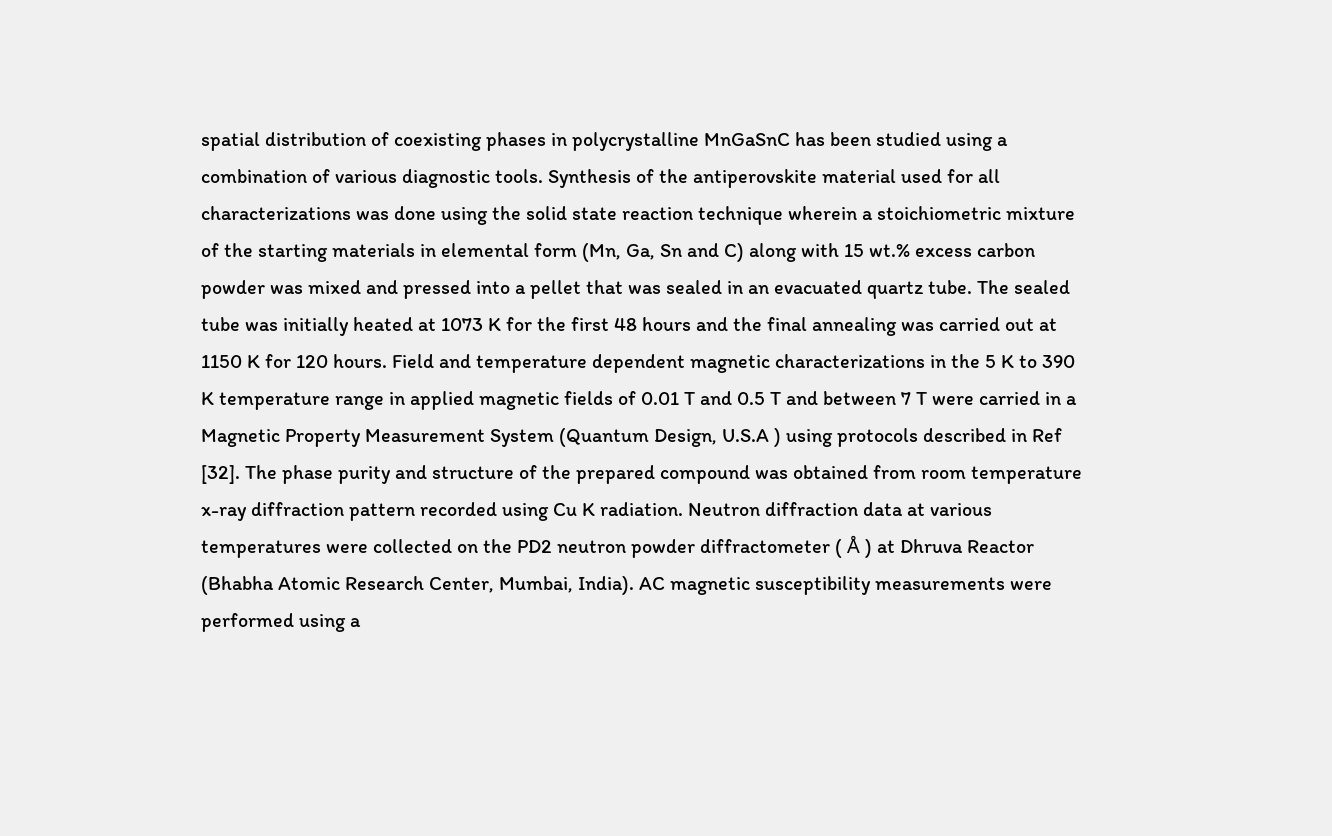spatial distribution of coexisting phases in polycrystalline MnGaSnC has been studied using a combination of various diagnostic tools. Synthesis of the antiperovskite material used for all characterizations was done using the solid state reaction technique wherein a stoichiometric mixture of the starting materials in elemental form (Mn, Ga, Sn and C) along with 15 wt.% excess carbon powder was mixed and pressed into a pellet that was sealed in an evacuated quartz tube. The sealed tube was initially heated at 1073 K for the first 48 hours and the final annealing was carried out at 1150 K for 120 hours. Field and temperature dependent magnetic characterizations in the 5 K to 390 K temperature range in applied magnetic fields of 0.01 T and 0.5 T and between 7 T were carried in a Magnetic Property Measurement System (Quantum Design, U.S.A ) using protocols described in Ref [32]. The phase purity and structure of the prepared compound was obtained from room temperature x-ray diffraction pattern recorded using Cu K radiation. Neutron diffraction data at various temperatures were collected on the PD2 neutron powder diffractometer ( Å ) at Dhruva Reactor (Bhabha Atomic Research Center, Mumbai, India). AC magnetic susceptibility measurements were performed using a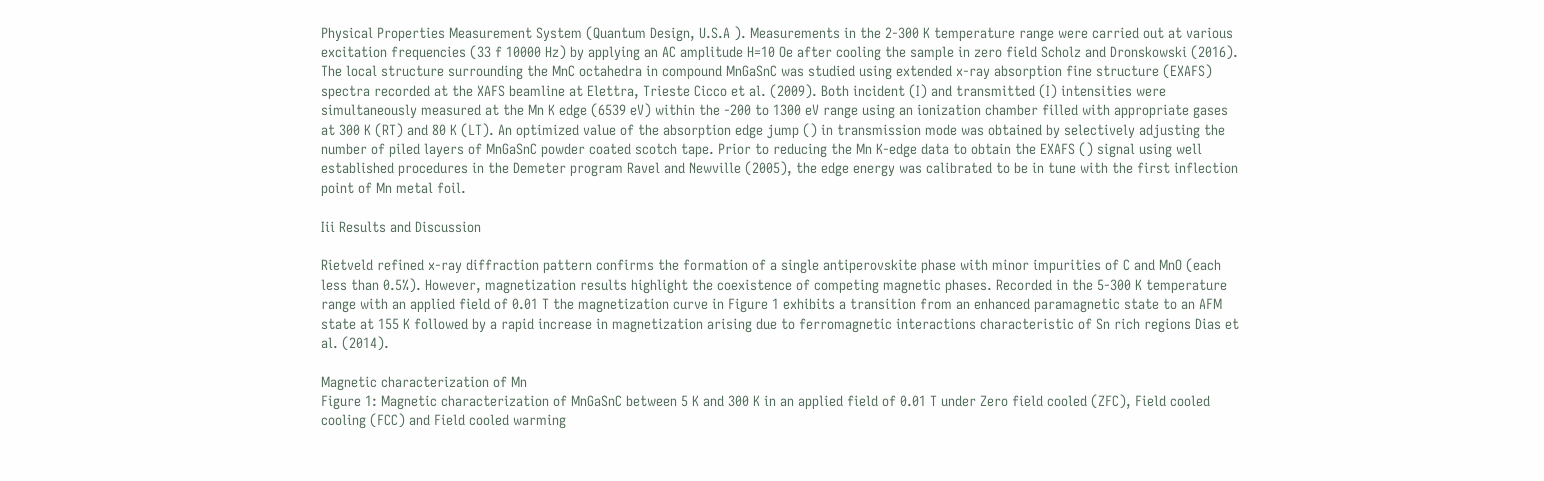Physical Properties Measurement System (Quantum Design, U.S.A ). Measurements in the 2-300 K temperature range were carried out at various excitation frequencies (33 f 10000 Hz) by applying an AC amplitude H=10 Oe after cooling the sample in zero field Scholz and Dronskowski (2016). The local structure surrounding the MnC octahedra in compound MnGaSnC was studied using extended x-ray absorption fine structure (EXAFS) spectra recorded at the XAFS beamline at Elettra, Trieste Cicco et al. (2009). Both incident (I) and transmitted (I) intensities were simultaneously measured at the Mn K edge (6539 eV) within the -200 to 1300 eV range using an ionization chamber filled with appropriate gases at 300 K (RT) and 80 K (LT). An optimized value of the absorption edge jump () in transmission mode was obtained by selectively adjusting the number of piled layers of MnGaSnC powder coated scotch tape. Prior to reducing the Mn K-edge data to obtain the EXAFS () signal using well established procedures in the Demeter program Ravel and Newville (2005), the edge energy was calibrated to be in tune with the first inflection point of Mn metal foil.

Iii Results and Discussion

Rietveld refined x-ray diffraction pattern confirms the formation of a single antiperovskite phase with minor impurities of C and MnO (each less than 0.5%). However, magnetization results highlight the coexistence of competing magnetic phases. Recorded in the 5-300 K temperature range with an applied field of 0.01 T the magnetization curve in Figure 1 exhibits a transition from an enhanced paramagnetic state to an AFM state at 155 K followed by a rapid increase in magnetization arising due to ferromagnetic interactions characteristic of Sn rich regions Dias et al. (2014).

Magnetic characterization of Mn
Figure 1: Magnetic characterization of MnGaSnC between 5 K and 300 K in an applied field of 0.01 T under Zero field cooled (ZFC), Field cooled cooling (FCC) and Field cooled warming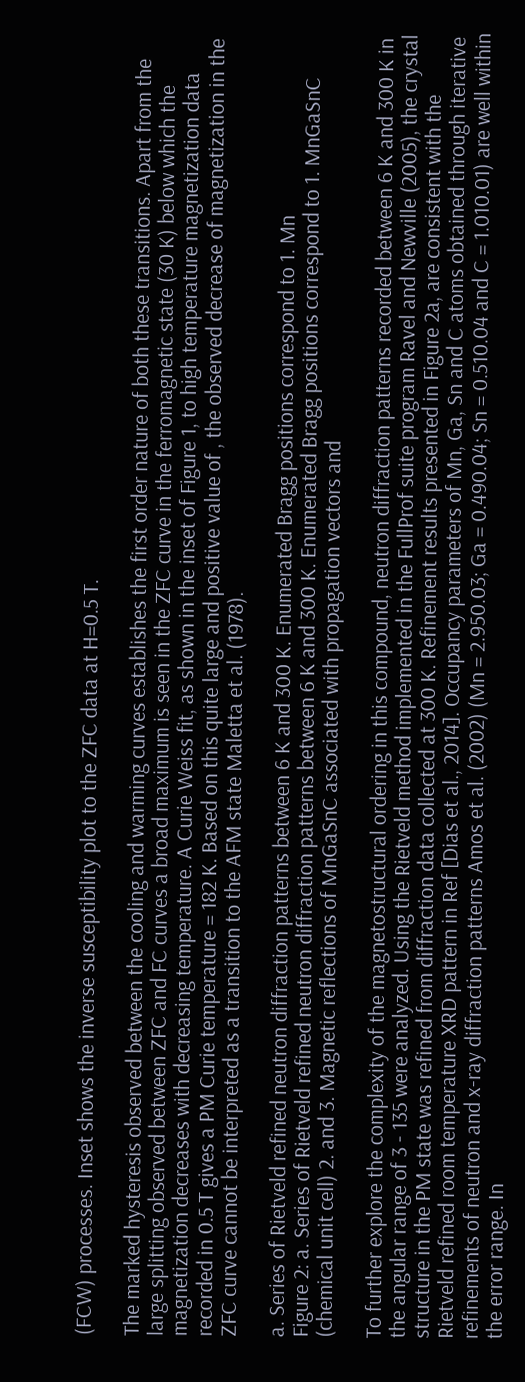(FCW) processes. Inset shows the inverse susceptibility plot to the ZFC data at H=0.5 T.

The marked hysteresis observed between the cooling and warming curves establishes the first order nature of both these transitions. Apart from the large splitting observed between ZFC and FC curves a broad maximum is seen in the ZFC curve in the ferromagnetic state (30 K) below which the magnetization decreases with decreasing temperature. A Curie Weiss fit, as shown in the inset of Figure 1, to high temperature magnetization data recorded in 0.5 T gives a PM Curie temperature = 182 K. Based on this quite large and positive value of , the observed decrease of magnetization in the ZFC curve cannot be interpreted as a transition to the AFM state Maletta et al. (1978).

a. Series of Rietveld refined neutron diffraction patterns between 6 K and 300 K. Enumerated Bragg positions correspond to 1. Mn
Figure 2: a. Series of Rietveld refined neutron diffraction patterns between 6 K and 300 K. Enumerated Bragg positions correspond to 1. MnGaSnC (chemical unit cell) 2. and 3. Magnetic reflections of MnGaSnC associated with propagation vectors and

To further explore the complexity of the magnetostructural ordering in this compound, neutron diffraction patterns recorded between 6 K and 300 K in the angular range of 3 - 135 were analyzed. Using the Rietveld method implemented in the FullProf suite program Ravel and Newville (2005), the crystal structure in the PM state was refined from diffraction data collected at 300 K. Refinement results presented in Figure 2a, are consistent with the Rietveld refined room temperature XRD pattern in Ref [Dias et al., 2014]. Occupancy parameters of Mn, Ga, Sn and C atoms obtained through iterative refinements of neutron and x-ray diffraction patterns Amos et al. (2002) (Mn = 2.950.03; Ga = 0.490.04; Sn = 0.510.04 and C = 1.010.01) are well within the error range. In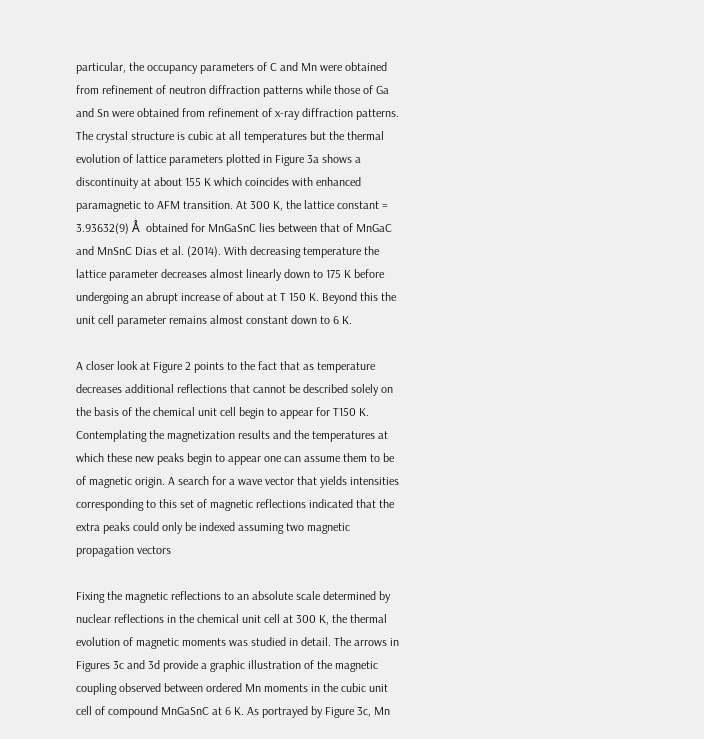particular, the occupancy parameters of C and Mn were obtained from refinement of neutron diffraction patterns while those of Ga and Sn were obtained from refinement of x-ray diffraction patterns. The crystal structure is cubic at all temperatures but the thermal evolution of lattice parameters plotted in Figure 3a shows a discontinuity at about 155 K which coincides with enhanced paramagnetic to AFM transition. At 300 K, the lattice constant = 3.93632(9) Å  obtained for MnGaSnC lies between that of MnGaC and MnSnC Dias et al. (2014). With decreasing temperature the lattice parameter decreases almost linearly down to 175 K before undergoing an abrupt increase of about at T 150 K. Beyond this the unit cell parameter remains almost constant down to 6 K.

A closer look at Figure 2 points to the fact that as temperature decreases additional reflections that cannot be described solely on the basis of the chemical unit cell begin to appear for T150 K. Contemplating the magnetization results and the temperatures at which these new peaks begin to appear one can assume them to be of magnetic origin. A search for a wave vector that yields intensities corresponding to this set of magnetic reflections indicated that the extra peaks could only be indexed assuming two magnetic propagation vectors

Fixing the magnetic reflections to an absolute scale determined by nuclear reflections in the chemical unit cell at 300 K, the thermal evolution of magnetic moments was studied in detail. The arrows in Figures 3c and 3d provide a graphic illustration of the magnetic coupling observed between ordered Mn moments in the cubic unit cell of compound MnGaSnC at 6 K. As portrayed by Figure 3c, Mn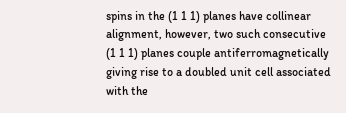spins in the (1 1 1) planes have collinear alignment, however, two such consecutive (1 1 1) planes couple antiferromagnetically giving rise to a doubled unit cell associated with the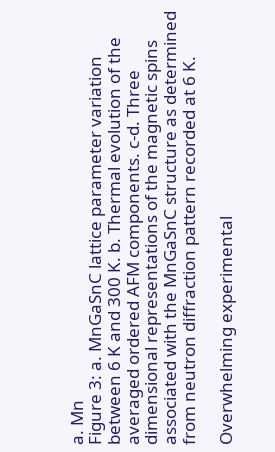a. Mn
Figure 3: a. MnGaSnC lattice parameter variation between 6 K and 300 K. b. Thermal evolution of the averaged ordered AFM components. c-d. Three dimensional representations of the magnetic spins associated with the MnGaSnC structure as determined from neutron diffraction pattern recorded at 6 K.

Overwhelming experimental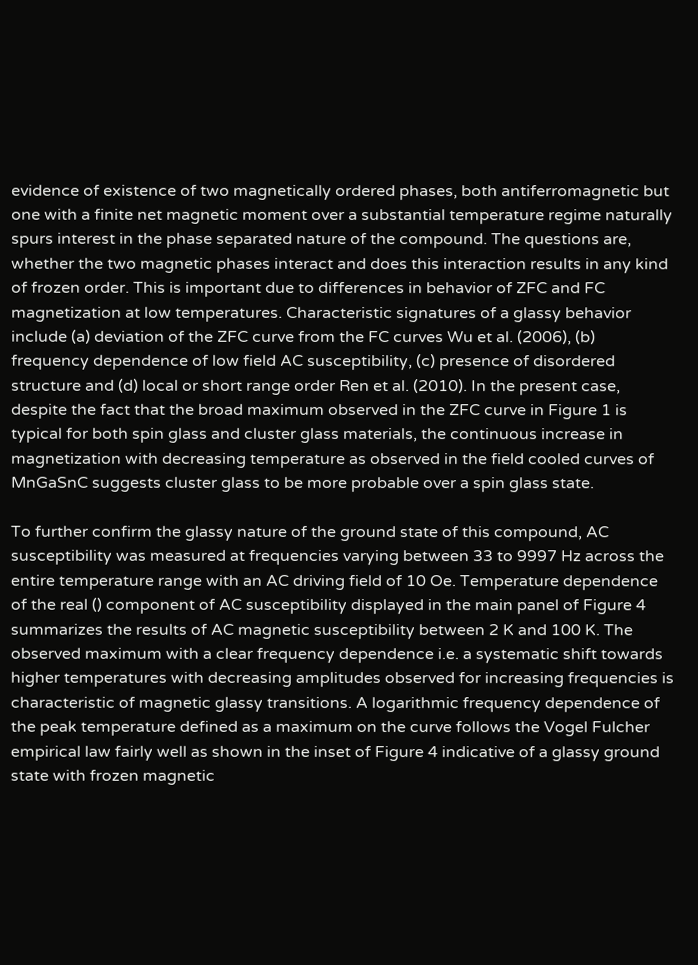evidence of existence of two magnetically ordered phases, both antiferromagnetic but one with a finite net magnetic moment over a substantial temperature regime naturally spurs interest in the phase separated nature of the compound. The questions are, whether the two magnetic phases interact and does this interaction results in any kind of frozen order. This is important due to differences in behavior of ZFC and FC magnetization at low temperatures. Characteristic signatures of a glassy behavior include (a) deviation of the ZFC curve from the FC curves Wu et al. (2006), (b) frequency dependence of low field AC susceptibility, (c) presence of disordered structure and (d) local or short range order Ren et al. (2010). In the present case, despite the fact that the broad maximum observed in the ZFC curve in Figure 1 is typical for both spin glass and cluster glass materials, the continuous increase in magnetization with decreasing temperature as observed in the field cooled curves of MnGaSnC suggests cluster glass to be more probable over a spin glass state.

To further confirm the glassy nature of the ground state of this compound, AC susceptibility was measured at frequencies varying between 33 to 9997 Hz across the entire temperature range with an AC driving field of 10 Oe. Temperature dependence of the real () component of AC susceptibility displayed in the main panel of Figure 4 summarizes the results of AC magnetic susceptibility between 2 K and 100 K. The observed maximum with a clear frequency dependence i.e. a systematic shift towards higher temperatures with decreasing amplitudes observed for increasing frequencies is characteristic of magnetic glassy transitions. A logarithmic frequency dependence of the peak temperature defined as a maximum on the curve follows the Vogel Fulcher empirical law fairly well as shown in the inset of Figure 4 indicative of a glassy ground state with frozen magnetic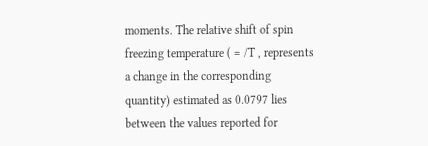moments. The relative shift of spin freezing temperature ( = /T , represents a change in the corresponding quantity) estimated as 0.0797 lies between the values reported for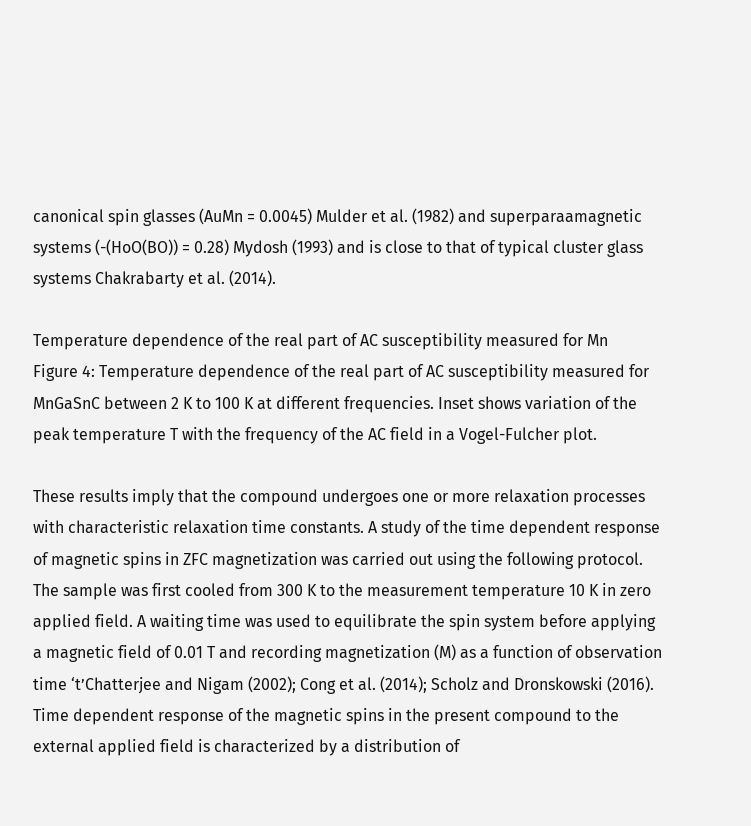canonical spin glasses (AuMn = 0.0045) Mulder et al. (1982) and superparaamagnetic systems (-(HoO(BO)) = 0.28) Mydosh (1993) and is close to that of typical cluster glass systems Chakrabarty et al. (2014).

Temperature dependence of the real part of AC susceptibility measured for Mn
Figure 4: Temperature dependence of the real part of AC susceptibility measured for MnGaSnC between 2 K to 100 K at different frequencies. Inset shows variation of the peak temperature T with the frequency of the AC field in a Vogel-Fulcher plot.

These results imply that the compound undergoes one or more relaxation processes with characteristic relaxation time constants. A study of the time dependent response of magnetic spins in ZFC magnetization was carried out using the following protocol. The sample was first cooled from 300 K to the measurement temperature 10 K in zero applied field. A waiting time was used to equilibrate the spin system before applying a magnetic field of 0.01 T and recording magnetization (M) as a function of observation time ‘t’Chatterjee and Nigam (2002); Cong et al. (2014); Scholz and Dronskowski (2016). Time dependent response of the magnetic spins in the present compound to the external applied field is characterized by a distribution of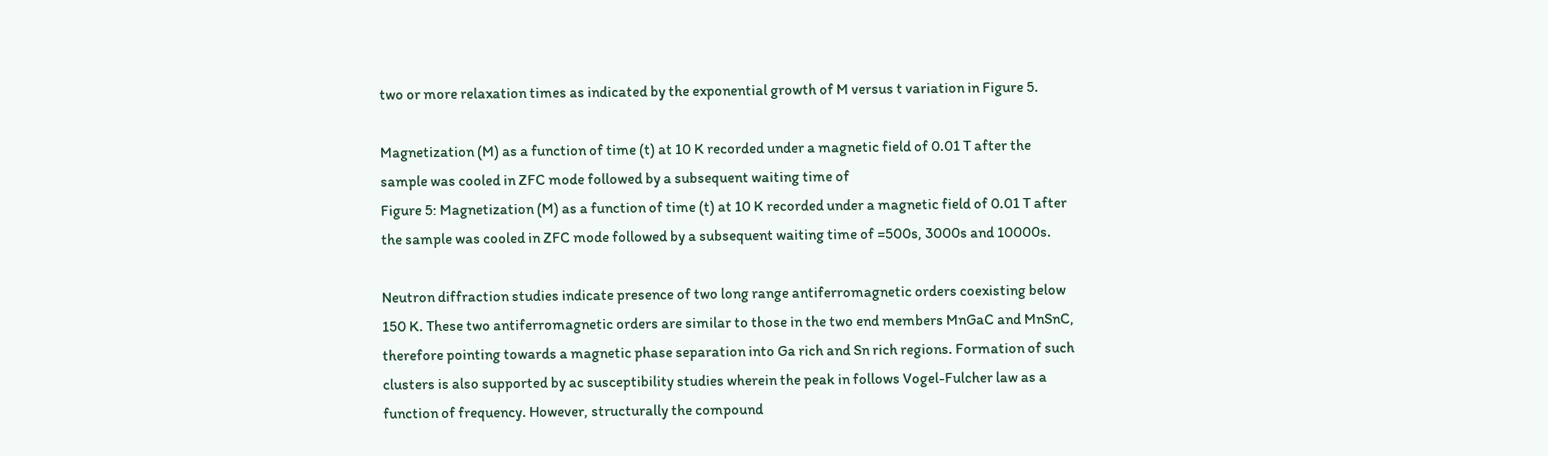two or more relaxation times as indicated by the exponential growth of M versus t variation in Figure 5.

Magnetization (M) as a function of time (t) at 10 K recorded under a magnetic field of 0.01 T after the sample was cooled in ZFC mode followed by a subsequent waiting time of
Figure 5: Magnetization (M) as a function of time (t) at 10 K recorded under a magnetic field of 0.01 T after the sample was cooled in ZFC mode followed by a subsequent waiting time of =500s, 3000s and 10000s.

Neutron diffraction studies indicate presence of two long range antiferromagnetic orders coexisting below 150 K. These two antiferromagnetic orders are similar to those in the two end members MnGaC and MnSnC, therefore pointing towards a magnetic phase separation into Ga rich and Sn rich regions. Formation of such clusters is also supported by ac susceptibility studies wherein the peak in follows Vogel-Fulcher law as a function of frequency. However, structurally the compound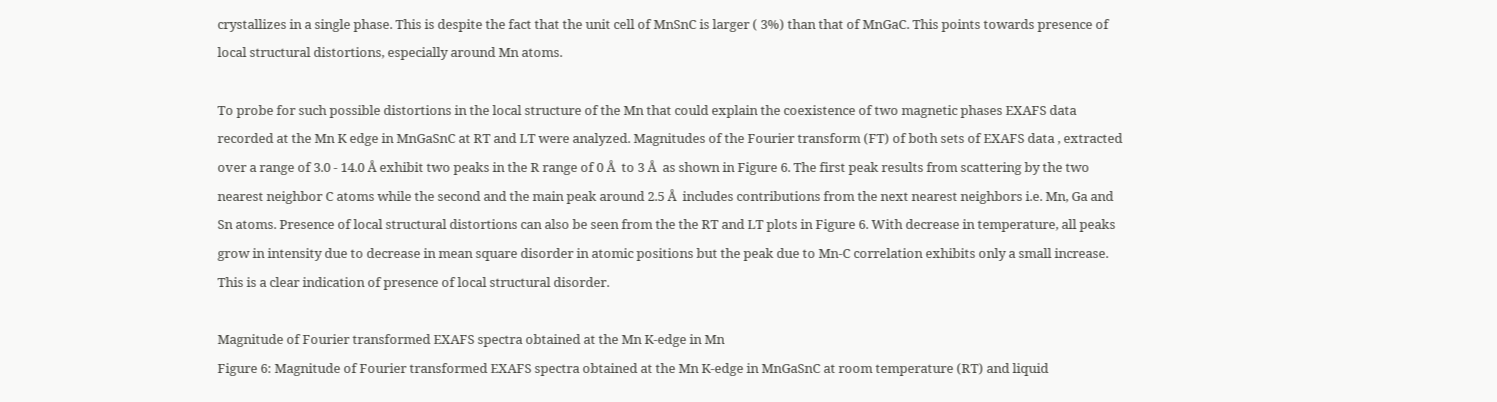crystallizes in a single phase. This is despite the fact that the unit cell of MnSnC is larger ( 3%) than that of MnGaC. This points towards presence of local structural distortions, especially around Mn atoms.

To probe for such possible distortions in the local structure of the Mn that could explain the coexistence of two magnetic phases EXAFS data recorded at the Mn K edge in MnGaSnC at RT and LT were analyzed. Magnitudes of the Fourier transform (FT) of both sets of EXAFS data , extracted over a range of 3.0 - 14.0 Å exhibit two peaks in the R range of 0 Å  to 3 Å  as shown in Figure 6. The first peak results from scattering by the two nearest neighbor C atoms while the second and the main peak around 2.5 Å  includes contributions from the next nearest neighbors i.e. Mn, Ga and Sn atoms. Presence of local structural distortions can also be seen from the the RT and LT plots in Figure 6. With decrease in temperature, all peaks grow in intensity due to decrease in mean square disorder in atomic positions but the peak due to Mn-C correlation exhibits only a small increase. This is a clear indication of presence of local structural disorder.

Magnitude of Fourier transformed EXAFS spectra obtained at the Mn K-edge in Mn
Figure 6: Magnitude of Fourier transformed EXAFS spectra obtained at the Mn K-edge in MnGaSnC at room temperature (RT) and liquid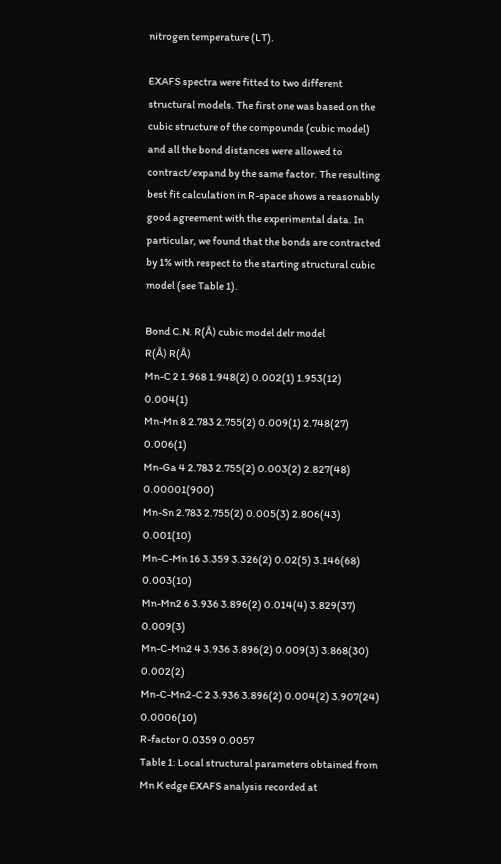nitrogen temperature (LT).

EXAFS spectra were fitted to two different structural models. The first one was based on the cubic structure of the compounds (cubic model) and all the bond distances were allowed to contract/expand by the same factor. The resulting best fit calculation in R-space shows a reasonably good agreement with the experimental data. In particular, we found that the bonds are contracted by 1% with respect to the starting structural cubic model (see Table 1).

Bond C.N. R(Å) cubic model delr model
R(Å) R(Å)
Mn-C 2 1.968 1.948(2) 0.002(1) 1.953(12) 0.004(1)
Mn-Mn 8 2.783 2.755(2) 0.009(1) 2.748(27) 0.006(1)
Mn-Ga 4 2.783 2.755(2) 0.003(2) 2.827(48) 0.00001(900)
Mn-Sn 2.783 2.755(2) 0.005(3) 2.806(43) 0.001(10)
Mn-C-Mn 16 3.359 3.326(2) 0.02(5) 3.146(68) 0.003(10)
Mn-Mn2 6 3.936 3.896(2) 0.014(4) 3.829(37) 0.009(3)
Mn-C-Mn2 4 3.936 3.896(2) 0.009(3) 3.868(30) 0.002(2)
Mn-C-Mn2-C 2 3.936 3.896(2) 0.004(2) 3.907(24) 0.0006(10)
R-factor 0.0359 0.0057
Table 1: Local structural parameters obtained from Mn K edge EXAFS analysis recorded at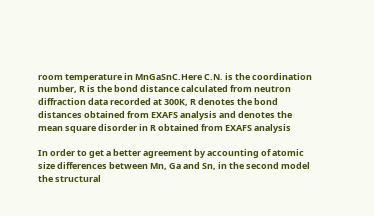room temperature in MnGaSnC.Here C.N. is the coordination number, R is the bond distance calculated from neutron diffraction data recorded at 300K, R denotes the bond distances obtained from EXAFS analysis and denotes the mean square disorder in R obtained from EXAFS analysis

In order to get a better agreement by accounting of atomic size differences between Mn, Ga and Sn, in the second model the structural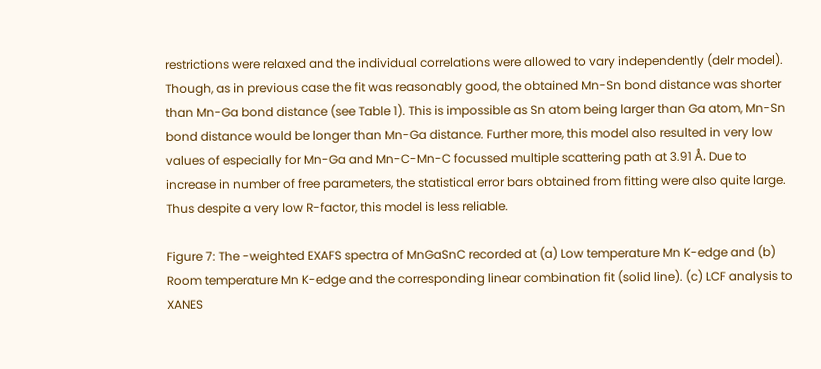restrictions were relaxed and the individual correlations were allowed to vary independently (delr model). Though, as in previous case the fit was reasonably good, the obtained Mn-Sn bond distance was shorter than Mn-Ga bond distance (see Table 1). This is impossible as Sn atom being larger than Ga atom, Mn-Sn bond distance would be longer than Mn-Ga distance. Further more, this model also resulted in very low values of especially for Mn-Ga and Mn-C-Mn-C focussed multiple scattering path at 3.91 Å. Due to increase in number of free parameters, the statistical error bars obtained from fitting were also quite large. Thus despite a very low R-factor, this model is less reliable.

Figure 7: The -weighted EXAFS spectra of MnGaSnC recorded at (a) Low temperature Mn K-edge and (b) Room temperature Mn K-edge and the corresponding linear combination fit (solid line). (c) LCF analysis to XANES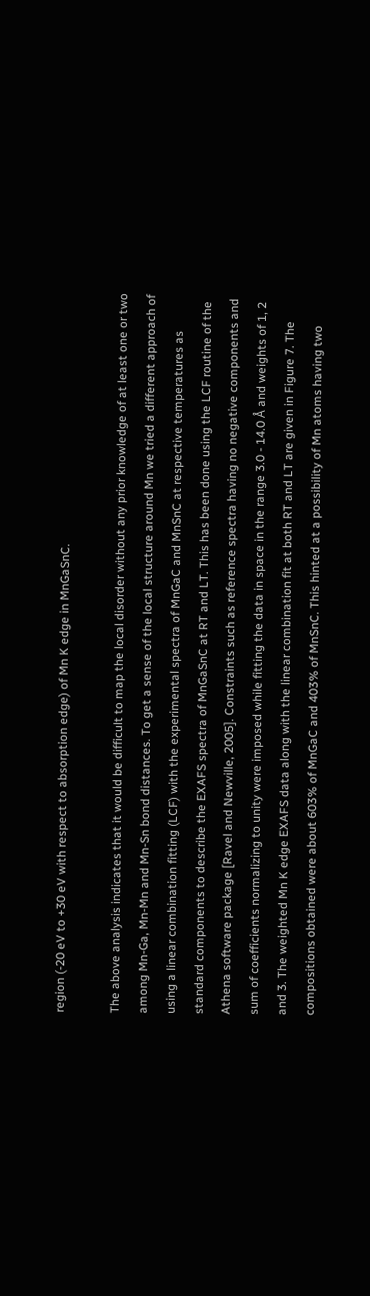region (-20 eV to +30 eV with respect to absorption edge) of Mn K edge in MnGaSnC.

The above analysis indicates that it would be difficult to map the local disorder without any prior knowledge of at least one or two among Mn-Ga, Mn-Mn and Mn-Sn bond distances. To get a sense of the local structure around Mn we tried a different approach of using a linear combination fitting (LCF) with the experimental spectra of MnGaC and MnSnC at respective temperatures as standard components to describe the EXAFS spectra of MnGaSnC at RT and LT. This has been done using the LCF routine of the Athena software package [Ravel and Newville, 2005]. Constraints such as reference spectra having no negative components and sum of coefficients normalizing to unity were imposed while fitting the data in space in the range 3.0 - 14.0 Å and weights of 1, 2 and 3. The weighted Mn K edge EXAFS data along with the linear combination fit at both RT and LT are given in Figure 7. The compositions obtained were about 603% of MnGaC and 403% of MnSnC. This hinted at a possibility of Mn atoms having two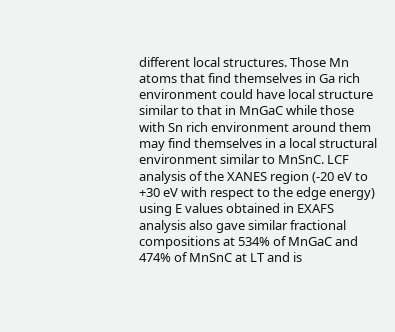different local structures. Those Mn atoms that find themselves in Ga rich environment could have local structure similar to that in MnGaC while those with Sn rich environment around them may find themselves in a local structural environment similar to MnSnC. LCF analysis of the XANES region (-20 eV to +30 eV with respect to the edge energy) using E values obtained in EXAFS analysis also gave similar fractional compositions at 534% of MnGaC and 474% of MnSnC at LT and is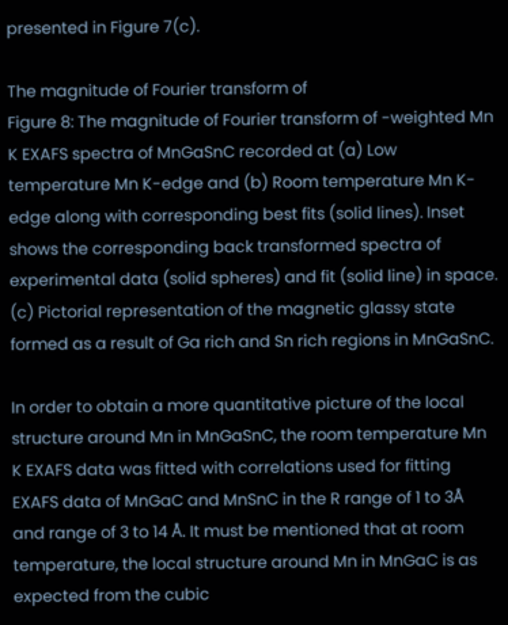presented in Figure 7(c).

The magnitude of Fourier transform of
Figure 8: The magnitude of Fourier transform of -weighted Mn K EXAFS spectra of MnGaSnC recorded at (a) Low temperature Mn K-edge and (b) Room temperature Mn K-edge along with corresponding best fits (solid lines). Inset shows the corresponding back transformed spectra of experimental data (solid spheres) and fit (solid line) in space. (c) Pictorial representation of the magnetic glassy state formed as a result of Ga rich and Sn rich regions in MnGaSnC.

In order to obtain a more quantitative picture of the local structure around Mn in MnGaSnC, the room temperature Mn K EXAFS data was fitted with correlations used for fitting EXAFS data of MnGaC and MnSnC in the R range of 1 to 3Å  and range of 3 to 14 Å. It must be mentioned that at room temperature, the local structure around Mn in MnGaC is as expected from the cubic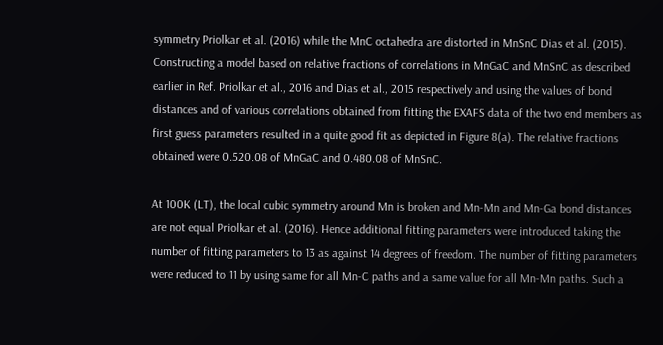symmetry Priolkar et al. (2016) while the MnC octahedra are distorted in MnSnC Dias et al. (2015). Constructing a model based on relative fractions of correlations in MnGaC and MnSnC as described earlier in Ref. Priolkar et al., 2016 and Dias et al., 2015 respectively and using the values of bond distances and of various correlations obtained from fitting the EXAFS data of the two end members as first guess parameters resulted in a quite good fit as depicted in Figure 8(a). The relative fractions obtained were 0.520.08 of MnGaC and 0.480.08 of MnSnC.

At 100K (LT), the local cubic symmetry around Mn is broken and Mn-Mn and Mn-Ga bond distances are not equal Priolkar et al. (2016). Hence additional fitting parameters were introduced taking the number of fitting parameters to 13 as against 14 degrees of freedom. The number of fitting parameters were reduced to 11 by using same for all Mn-C paths and a same value for all Mn-Mn paths. Such a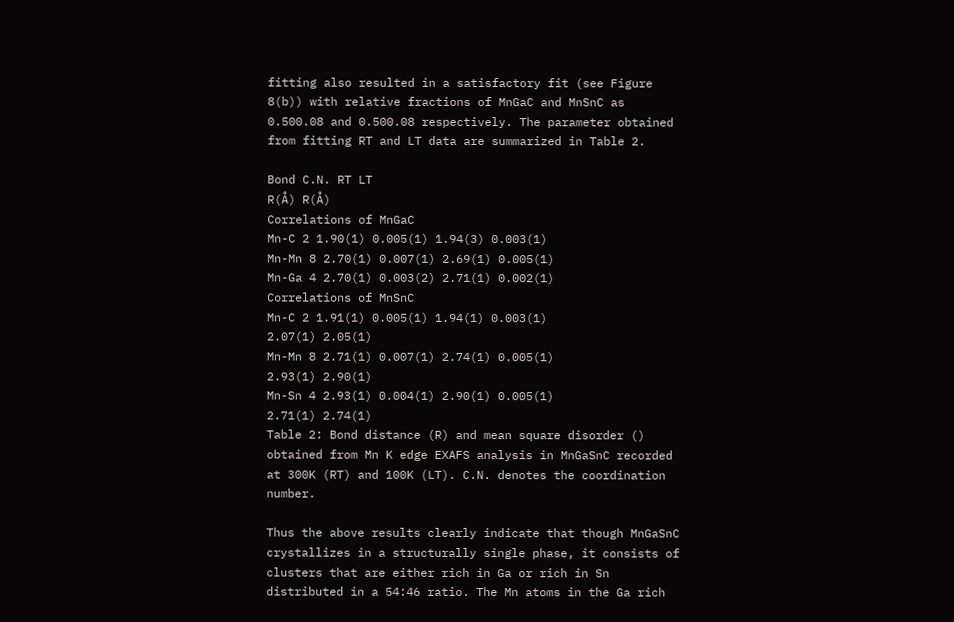fitting also resulted in a satisfactory fit (see Figure 8(b)) with relative fractions of MnGaC and MnSnC as 0.500.08 and 0.500.08 respectively. The parameter obtained from fitting RT and LT data are summarized in Table 2.

Bond C.N. RT LT
R(Å) R(Å)
Correlations of MnGaC
Mn-C 2 1.90(1) 0.005(1) 1.94(3) 0.003(1)
Mn-Mn 8 2.70(1) 0.007(1) 2.69(1) 0.005(1)
Mn-Ga 4 2.70(1) 0.003(2) 2.71(1) 0.002(1)
Correlations of MnSnC
Mn-C 2 1.91(1) 0.005(1) 1.94(1) 0.003(1)
2.07(1) 2.05(1)
Mn-Mn 8 2.71(1) 0.007(1) 2.74(1) 0.005(1)
2.93(1) 2.90(1)
Mn-Sn 4 2.93(1) 0.004(1) 2.90(1) 0.005(1)
2.71(1) 2.74(1)
Table 2: Bond distance (R) and mean square disorder () obtained from Mn K edge EXAFS analysis in MnGaSnC recorded at 300K (RT) and 100K (LT). C.N. denotes the coordination number.

Thus the above results clearly indicate that though MnGaSnC crystallizes in a structurally single phase, it consists of clusters that are either rich in Ga or rich in Sn distributed in a 54:46 ratio. The Mn atoms in the Ga rich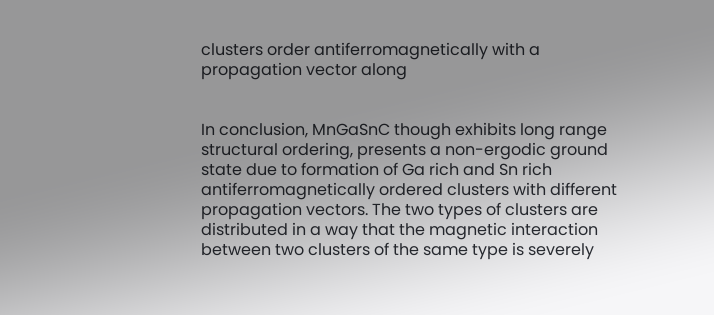clusters order antiferromagnetically with a propagation vector along


In conclusion, MnGaSnC though exhibits long range structural ordering, presents a non-ergodic ground state due to formation of Ga rich and Sn rich antiferromagnetically ordered clusters with different propagation vectors. The two types of clusters are distributed in a way that the magnetic interaction between two clusters of the same type is severely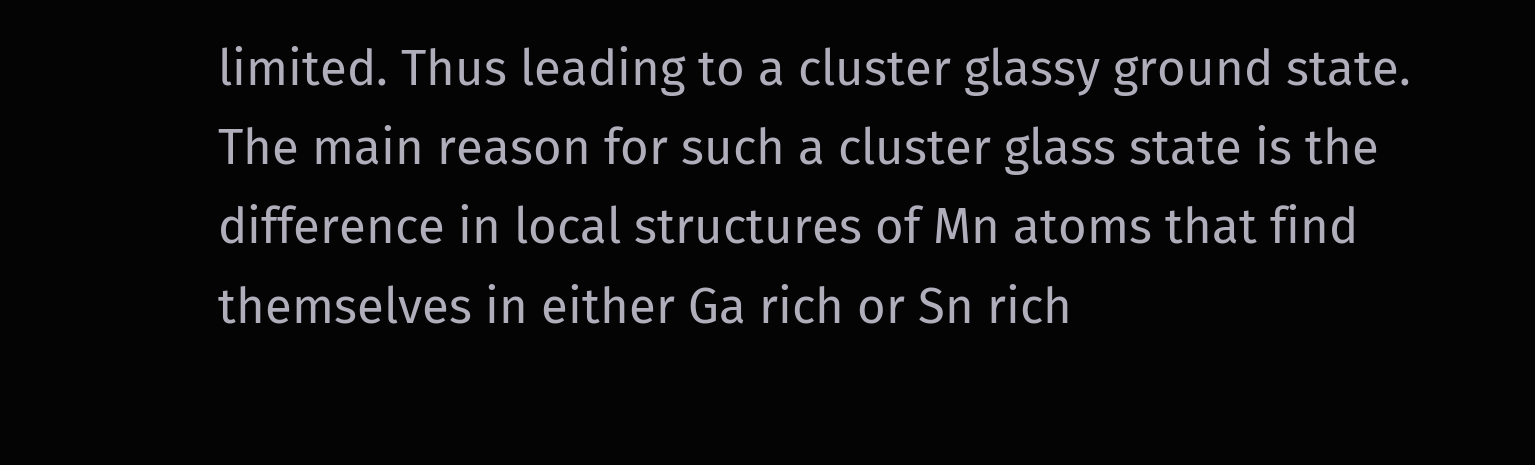limited. Thus leading to a cluster glassy ground state. The main reason for such a cluster glass state is the difference in local structures of Mn atoms that find themselves in either Ga rich or Sn rich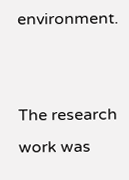environment.


The research work was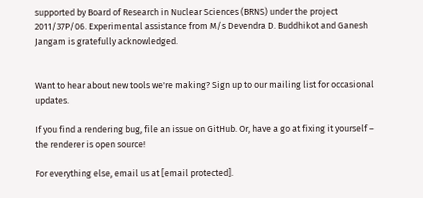supported by Board of Research in Nuclear Sciences (BRNS) under the project 2011/37P/06. Experimental assistance from M/s Devendra D. Buddhikot and Ganesh Jangam is gratefully acknowledged.


Want to hear about new tools we're making? Sign up to our mailing list for occasional updates.

If you find a rendering bug, file an issue on GitHub. Or, have a go at fixing it yourself – the renderer is open source!

For everything else, email us at [email protected].